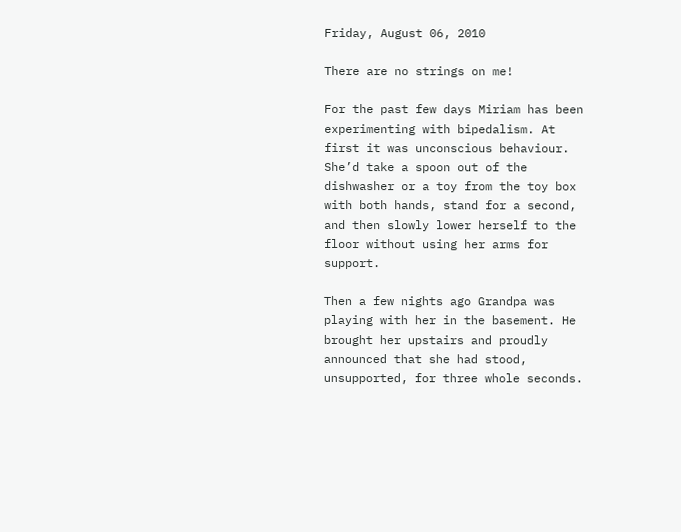Friday, August 06, 2010

There are no strings on me!

For the past few days Miriam has been experimenting with bipedalism. At first it was unconscious behaviour. She’d take a spoon out of the dishwasher or a toy from the toy box with both hands, stand for a second, and then slowly lower herself to the floor without using her arms for support.

Then a few nights ago Grandpa was playing with her in the basement. He brought her upstairs and proudly announced that she had stood, unsupported, for three whole seconds.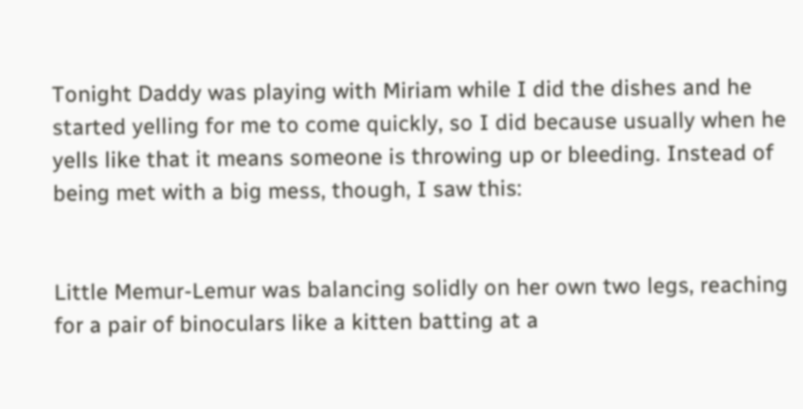Tonight Daddy was playing with Miriam while I did the dishes and he started yelling for me to come quickly, so I did because usually when he yells like that it means someone is throwing up or bleeding. Instead of being met with a big mess, though, I saw this:


Little Memur-Lemur was balancing solidly on her own two legs, reaching for a pair of binoculars like a kitten batting at a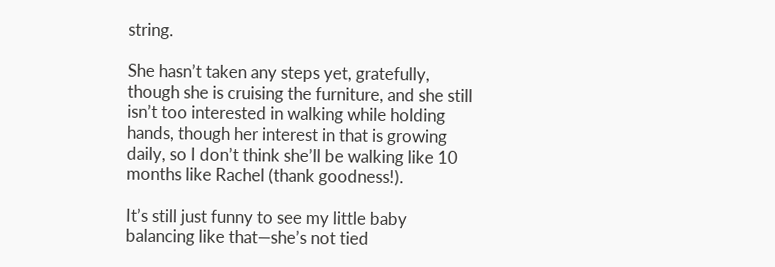string.

She hasn’t taken any steps yet, gratefully, though she is cruising the furniture, and she still isn’t too interested in walking while holding hands, though her interest in that is growing daily, so I don’t think she’ll be walking like 10 months like Rachel (thank goodness!).

It’s still just funny to see my little baby balancing like that—she’s not tied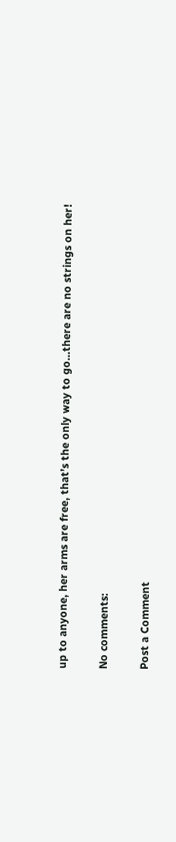up to anyone, her arms are free, that’s the only way to go…there are no strings on her!

No comments:

Post a Comment